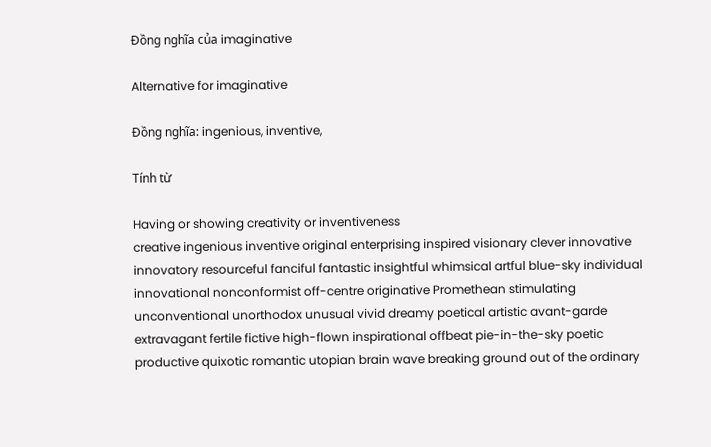Đồng nghĩa của imaginative

Alternative for imaginative

Đồng nghĩa: ingenious, inventive,

Tính từ

Having or showing creativity or inventiveness
creative ingenious inventive original enterprising inspired visionary clever innovative innovatory resourceful fanciful fantastic insightful whimsical artful blue-sky individual innovational nonconformist off-centre originative Promethean stimulating unconventional unorthodox unusual vivid dreamy poetical artistic avant-garde extravagant fertile fictive high-flown inspirational offbeat pie-in-the-sky poetic productive quixotic romantic utopian brain wave breaking ground out of the ordinary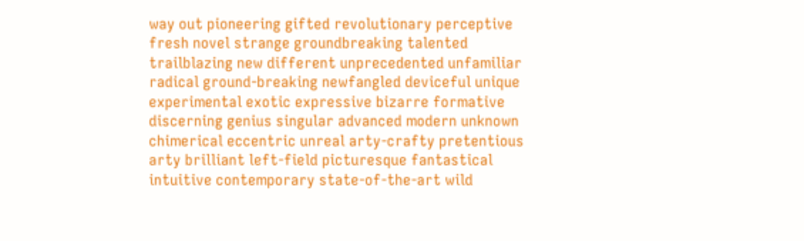way out pioneering gifted revolutionary perceptive fresh novel strange groundbreaking talented trailblazing new different unprecedented unfamiliar radical ground-breaking newfangled deviceful unique experimental exotic expressive bizarre formative discerning genius singular advanced modern unknown chimerical eccentric unreal arty-crafty pretentious arty brilliant left-field picturesque fantastical intuitive contemporary state-of-the-art wild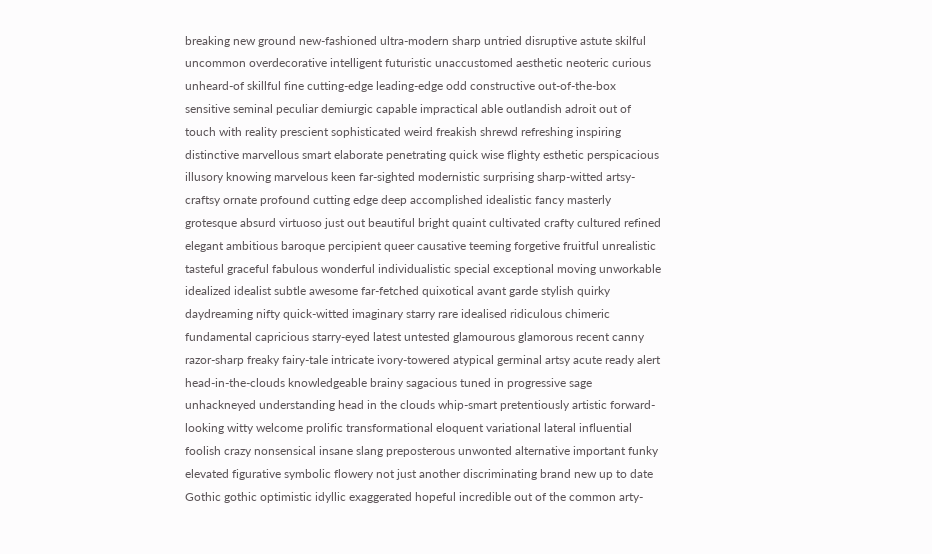breaking new ground new-fashioned ultra-modern sharp untried disruptive astute skilful uncommon overdecorative intelligent futuristic unaccustomed aesthetic neoteric curious unheard-of skillful fine cutting-edge leading-edge odd constructive out-of-the-box sensitive seminal peculiar demiurgic capable impractical able outlandish adroit out of touch with reality prescient sophisticated weird freakish shrewd refreshing inspiring distinctive marvellous smart elaborate penetrating quick wise flighty esthetic perspicacious illusory knowing marvelous keen far-sighted modernistic surprising sharp-witted artsy-craftsy ornate profound cutting edge deep accomplished idealistic fancy masterly grotesque absurd virtuoso just out beautiful bright quaint cultivated crafty cultured refined elegant ambitious baroque percipient queer causative teeming forgetive fruitful unrealistic tasteful graceful fabulous wonderful individualistic special exceptional moving unworkable idealized idealist subtle awesome far-fetched quixotical avant garde stylish quirky daydreaming nifty quick-witted imaginary starry rare idealised ridiculous chimeric fundamental capricious starry-eyed latest untested glamourous glamorous recent canny razor-sharp freaky fairy-tale intricate ivory-towered atypical germinal artsy acute ready alert head-in-the-clouds knowledgeable brainy sagacious tuned in progressive sage unhackneyed understanding head in the clouds whip-smart pretentiously artistic forward-looking witty welcome prolific transformational eloquent variational lateral influential foolish crazy nonsensical insane slang preposterous unwonted alternative important funky elevated figurative symbolic flowery not just another discriminating brand new up to date Gothic gothic optimistic idyllic exaggerated hopeful incredible out of the common arty-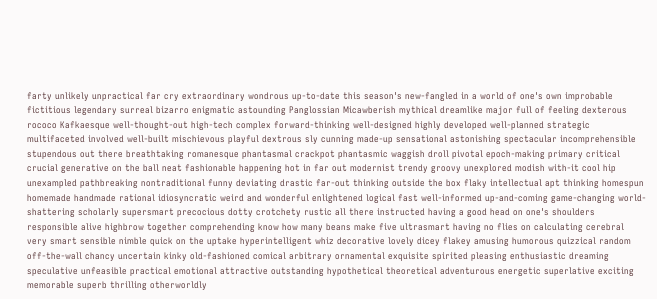farty unlikely unpractical far cry extraordinary wondrous up-to-date this season's new-fangled in a world of one's own improbable fictitious legendary surreal bizarro enigmatic astounding Panglossian Micawberish mythical dreamlike major full of feeling dexterous rococo Kafkaesque well-thought-out high-tech complex forward-thinking well-designed highly developed well-planned strategic multifaceted involved well-built mischievous playful dextrous sly cunning made-up sensational astonishing spectacular incomprehensible stupendous out there breathtaking romanesque phantasmal crackpot phantasmic waggish droll pivotal epoch-making primary critical crucial generative on the ball neat fashionable happening hot in far out modernist trendy groovy unexplored modish with-it cool hip unexampled pathbreaking nontraditional funny deviating drastic far-out thinking outside the box flaky intellectual apt thinking homespun homemade handmade rational idiosyncratic weird and wonderful enlightened logical fast well-informed up-and-coming game-changing world-shattering scholarly supersmart precocious dotty crotchety rustic all there instructed having a good head on one's shoulders responsible alive highbrow together comprehending know how many beans make five ultrasmart having no flies on calculating cerebral very smart sensible nimble quick on the uptake hyperintelligent whiz decorative lovely dicey flakey amusing humorous quizzical random off-the-wall chancy uncertain kinky old-fashioned comical arbitrary ornamental exquisite spirited pleasing enthusiastic dreaming speculative unfeasible practical emotional attractive outstanding hypothetical theoretical adventurous energetic superlative exciting memorable superb thrilling otherworldly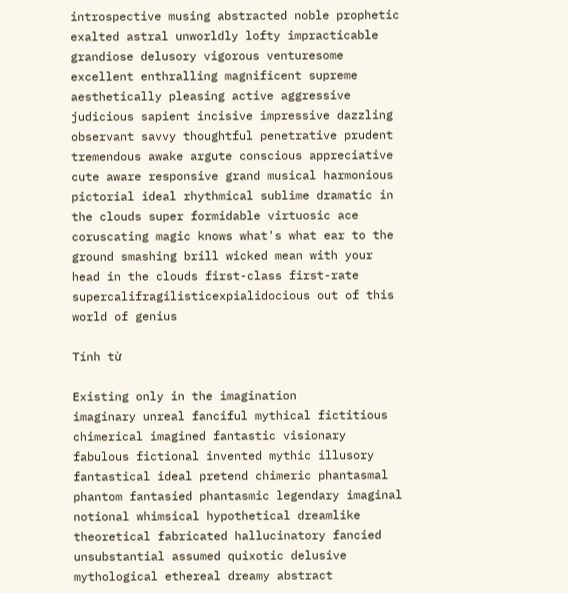introspective musing abstracted noble prophetic exalted astral unworldly lofty impracticable grandiose delusory vigorous venturesome excellent enthralling magnificent supreme aesthetically pleasing active aggressive judicious sapient incisive impressive dazzling observant savvy thoughtful penetrative prudent tremendous awake argute conscious appreciative cute aware responsive grand musical harmonious pictorial ideal rhythmical sublime dramatic in the clouds super formidable virtuosic ace coruscating magic knows what's what ear to the ground smashing brill wicked mean with your head in the clouds first-class first-rate supercalifragilisticexpialidocious out of this world of genius

Tính từ

Existing only in the imagination
imaginary unreal fanciful mythical fictitious chimerical imagined fantastic visionary fabulous fictional invented mythic illusory fantastical ideal pretend chimeric phantasmal phantom fantasied phantasmic legendary imaginal notional whimsical hypothetical dreamlike theoretical fabricated hallucinatory fancied unsubstantial assumed quixotic delusive mythological ethereal dreamy abstract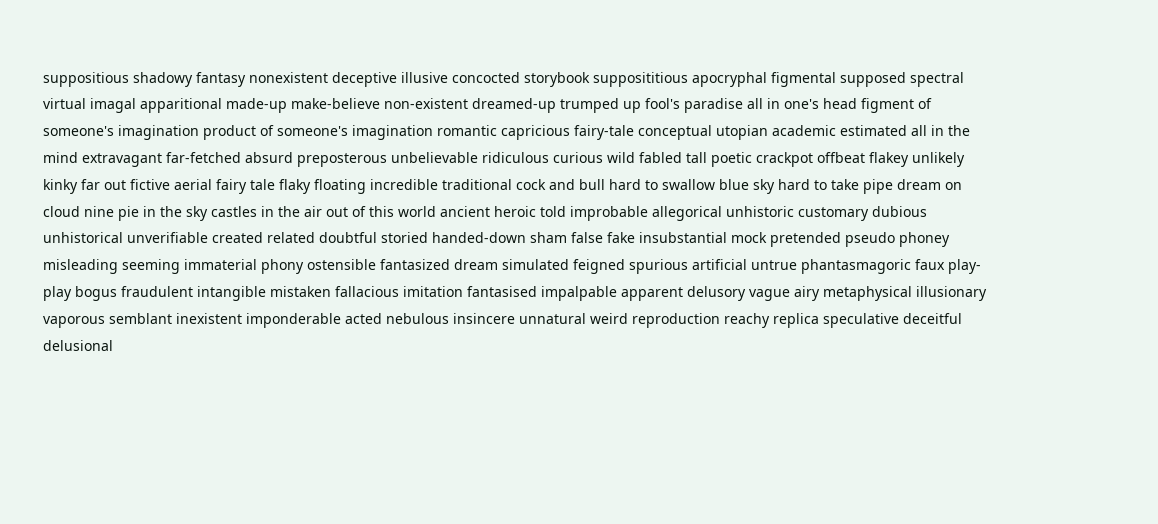suppositious shadowy fantasy nonexistent deceptive illusive concocted storybook supposititious apocryphal figmental supposed spectral virtual imagal apparitional made-up make-believe non-existent dreamed-up trumped up fool's paradise all in one's head figment of someone's imagination product of someone's imagination romantic capricious fairy-tale conceptual utopian academic estimated all in the mind extravagant far-fetched absurd preposterous unbelievable ridiculous curious wild fabled tall poetic crackpot offbeat flakey unlikely kinky far out fictive aerial fairy tale flaky floating incredible traditional cock and bull hard to swallow blue sky hard to take pipe dream on cloud nine pie in the sky castles in the air out of this world ancient heroic told improbable allegorical unhistoric customary dubious unhistorical unverifiable created related doubtful storied handed-down sham false fake insubstantial mock pretended pseudo phoney misleading seeming immaterial phony ostensible fantasized dream simulated feigned spurious artificial untrue phantasmagoric faux play-play bogus fraudulent intangible mistaken fallacious imitation fantasised impalpable apparent delusory vague airy metaphysical illusionary vaporous semblant inexistent imponderable acted nebulous insincere unnatural weird reproduction reachy replica speculative deceitful delusional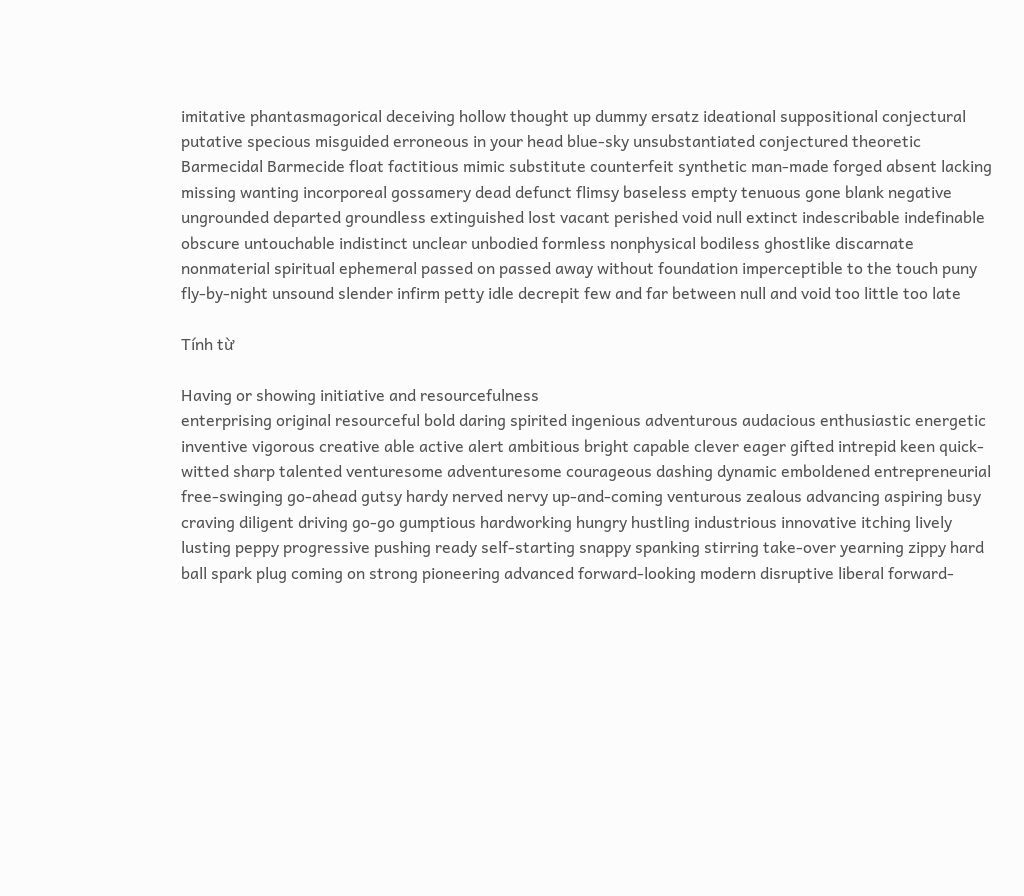imitative phantasmagorical deceiving hollow thought up dummy ersatz ideational suppositional conjectural putative specious misguided erroneous in your head blue-sky unsubstantiated conjectured theoretic Barmecidal Barmecide float factitious mimic substitute counterfeit synthetic man-made forged absent lacking missing wanting incorporeal gossamery dead defunct flimsy baseless empty tenuous gone blank negative ungrounded departed groundless extinguished lost vacant perished void null extinct indescribable indefinable obscure untouchable indistinct unclear unbodied formless nonphysical bodiless ghostlike discarnate nonmaterial spiritual ephemeral passed on passed away without foundation imperceptible to the touch puny fly-by-night unsound slender infirm petty idle decrepit few and far between null and void too little too late

Tính từ

Having or showing initiative and resourcefulness
enterprising original resourceful bold daring spirited ingenious adventurous audacious enthusiastic energetic inventive vigorous creative able active alert ambitious bright capable clever eager gifted intrepid keen quick-witted sharp talented venturesome adventuresome courageous dashing dynamic emboldened entrepreneurial free-swinging go-ahead gutsy hardy nerved nervy up-and-coming venturous zealous advancing aspiring busy craving diligent driving go-go gumptious hardworking hungry hustling industrious innovative itching lively lusting peppy progressive pushing ready self-starting snappy spanking stirring take-over yearning zippy hard ball spark plug coming on strong pioneering advanced forward-looking modern disruptive liberal forward-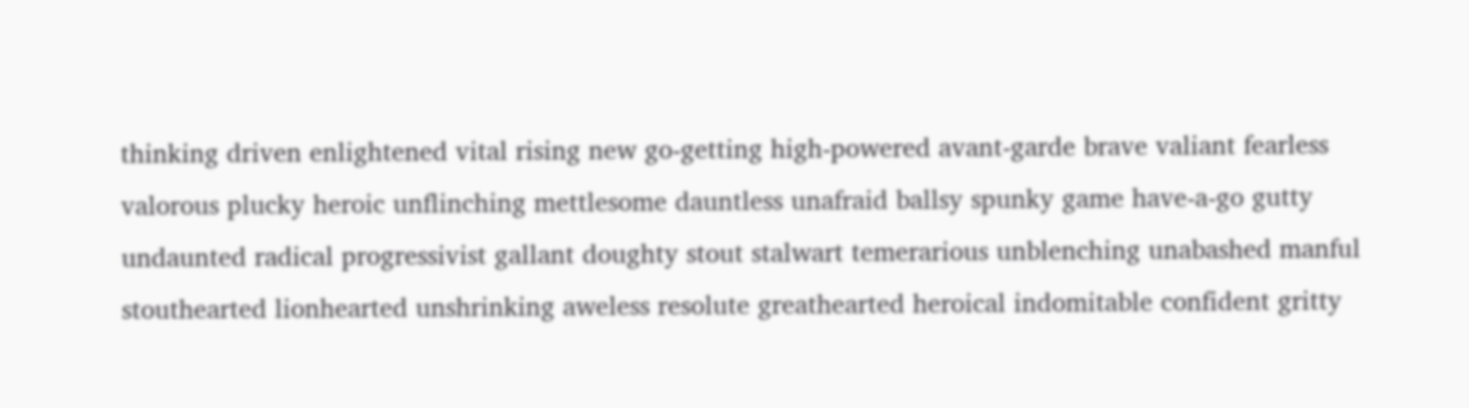thinking driven enlightened vital rising new go-getting high-powered avant-garde brave valiant fearless valorous plucky heroic unflinching mettlesome dauntless unafraid ballsy spunky game have-a-go gutty undaunted radical progressivist gallant doughty stout stalwart temerarious unblenching unabashed manful stouthearted lionhearted unshrinking aweless resolute greathearted heroical indomitable confident gritty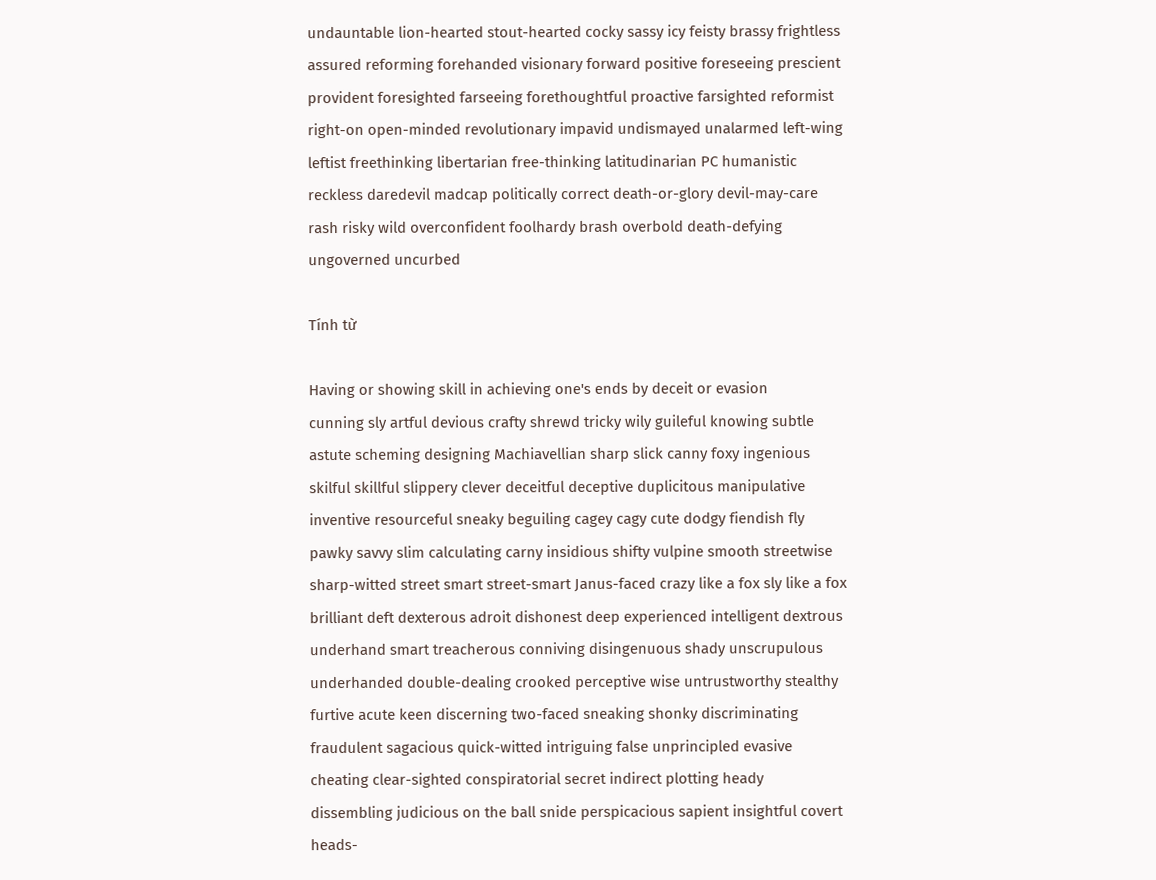undauntable lion-hearted stout-hearted cocky sassy icy feisty brassy frightless assured reforming forehanded visionary forward positive foreseeing prescient provident foresighted farseeing forethoughtful proactive farsighted reformist right-on open-minded revolutionary impavid undismayed unalarmed left-wing leftist freethinking libertarian free-thinking latitudinarian PC humanistic reckless daredevil madcap politically correct death-or-glory devil-may-care rash risky wild overconfident foolhardy brash overbold death-defying ungoverned uncurbed

Tính từ

Having or showing skill in achieving one's ends by deceit or evasion
cunning sly artful devious crafty shrewd tricky wily guileful knowing subtle astute scheming designing Machiavellian sharp slick canny foxy ingenious skilful skillful slippery clever deceitful deceptive duplicitous manipulative inventive resourceful sneaky beguiling cagey cagy cute dodgy fiendish fly pawky savvy slim calculating carny insidious shifty vulpine smooth streetwise sharp-witted street smart street-smart Janus-faced crazy like a fox sly like a fox brilliant deft dexterous adroit dishonest deep experienced intelligent dextrous underhand smart treacherous conniving disingenuous shady unscrupulous underhanded double-dealing crooked perceptive wise untrustworthy stealthy furtive acute keen discerning two-faced sneaking shonky discriminating fraudulent sagacious quick-witted intriguing false unprincipled evasive cheating clear-sighted conspiratorial secret indirect plotting heady dissembling judicious on the ball snide perspicacious sapient insightful covert heads-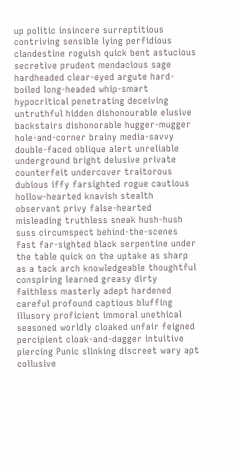up politic insincere surreptitious contriving sensible lying perfidious clandestine roguish quick bent astucious secretive prudent mendacious sage hardheaded clear-eyed argute hard-boiled long-headed whip-smart hypocritical penetrating deceiving untruthful hidden dishonourable elusive backstairs dishonorable hugger-mugger hole-and-corner brainy media-savvy double-faced oblique alert unreliable underground bright delusive private counterfeit undercover traitorous dubious iffy farsighted rogue cautious hollow-hearted knavish stealth observant privy false-hearted misleading truthless sneak hush-hush suss circumspect behind-the-scenes fast far-sighted black serpentine under the table quick on the uptake as sharp as a tack arch knowledgeable thoughtful conspiring learned greasy dirty faithless masterly adept hardened careful profound captious bluffing illusory proficient immoral unethical seasoned worldly cloaked unfair feigned percipient cloak-and-dagger intuitive piercing Punic slinking discreet wary apt collusive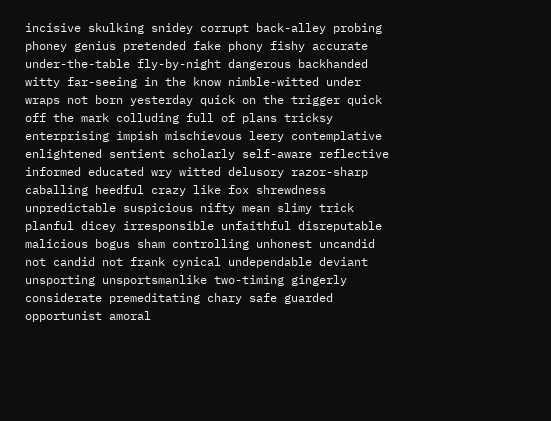incisive skulking snidey corrupt back-alley probing phoney genius pretended fake phony fishy accurate under-the-table fly-by-night dangerous backhanded witty far-seeing in the know nimble-witted under wraps not born yesterday quick on the trigger quick off the mark colluding full of plans tricksy enterprising impish mischievous leery contemplative enlightened sentient scholarly self-aware reflective informed educated wry witted delusory razor-sharp caballing heedful crazy like fox shrewdness unpredictable suspicious nifty mean slimy trick planful dicey irresponsible unfaithful disreputable malicious bogus sham controlling unhonest uncandid not candid not frank cynical undependable deviant unsporting unsportsmanlike two-timing gingerly considerate premeditating chary safe guarded opportunist amoral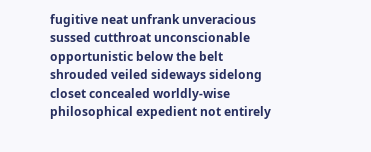fugitive neat unfrank unveracious sussed cutthroat unconscionable opportunistic below the belt shrouded veiled sideways sidelong closet concealed worldly-wise philosophical expedient not entirely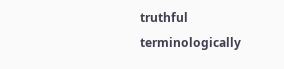truthful terminologically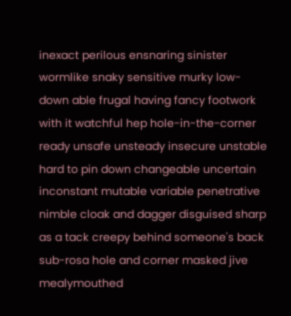inexact perilous ensnaring sinister wormlike snaky sensitive murky low-down able frugal having fancy footwork with it watchful hep hole-in-the-corner ready unsafe unsteady insecure unstable hard to pin down changeable uncertain inconstant mutable variable penetrative nimble cloak and dagger disguised sharp as a tack creepy behind someone's back sub-rosa hole and corner masked jive mealymouthed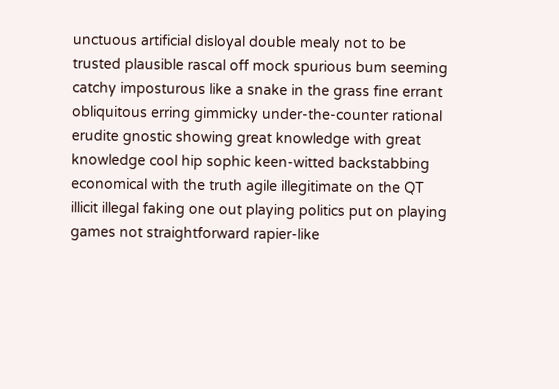unctuous artificial disloyal double mealy not to be trusted plausible rascal off mock spurious bum seeming catchy imposturous like a snake in the grass fine errant obliquitous erring gimmicky under-the-counter rational erudite gnostic showing great knowledge with great knowledge cool hip sophic keen-witted backstabbing economical with the truth agile illegitimate on the QT illicit illegal faking one out playing politics put on playing games not straightforward rapier-like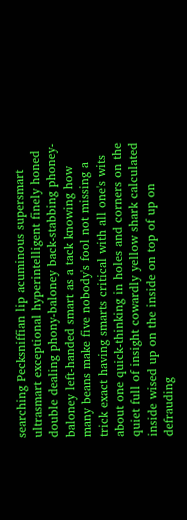searching Pecksniffian lip acuminous supersmart ultrasmart exceptional hyperintelligent finely honed double dealing phony-baloney back-stabbing phoney-baloney left-handed smart as a tack knowing how many beans make five nobody's fool not missing a trick exact having smarts critical with all one's wits about one quick-thinking in holes and corners on the quiet full of insight cowardly yellow shark calculated inside wised up on the inside on top of up on defrauding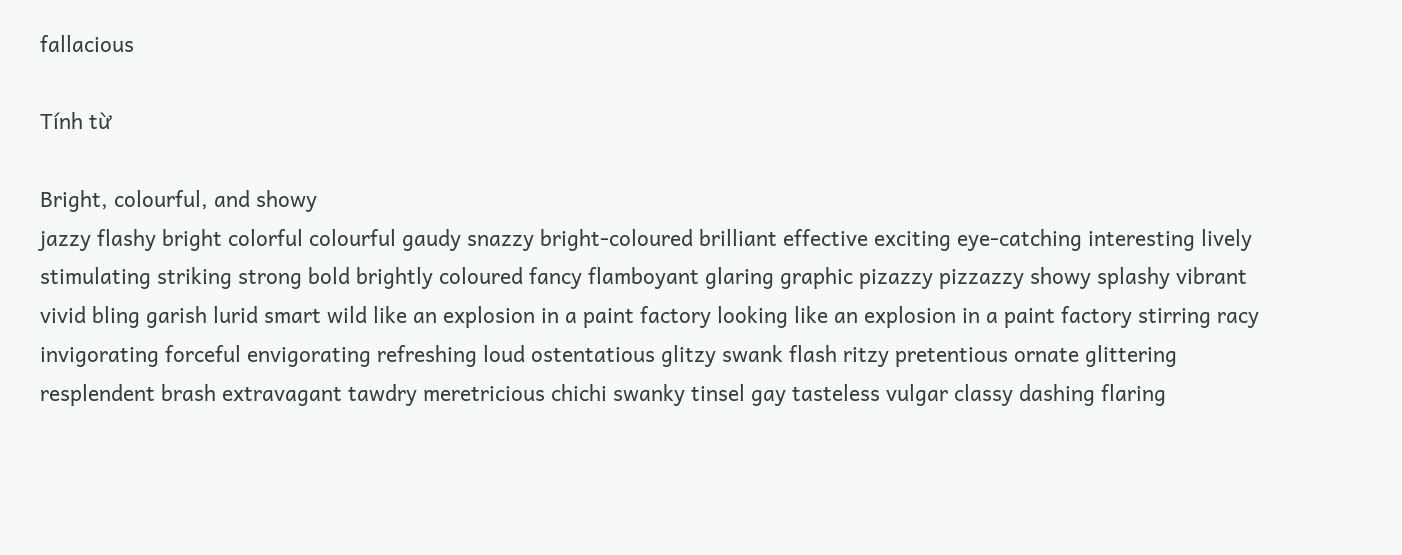fallacious

Tính từ

Bright, colourful, and showy
jazzy flashy bright colorful colourful gaudy snazzy bright-coloured brilliant effective exciting eye-catching interesting lively stimulating striking strong bold brightly coloured fancy flamboyant glaring graphic pizazzy pizzazzy showy splashy vibrant vivid bling garish lurid smart wild like an explosion in a paint factory looking like an explosion in a paint factory stirring racy invigorating forceful envigorating refreshing loud ostentatious glitzy swank flash ritzy pretentious ornate glittering resplendent brash extravagant tawdry meretricious chichi swanky tinsel gay tasteless vulgar classy dashing flaring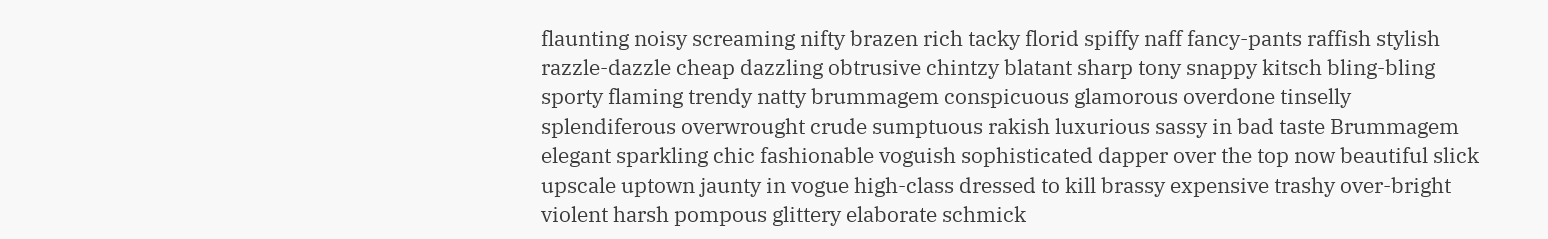flaunting noisy screaming nifty brazen rich tacky florid spiffy naff fancy-pants raffish stylish razzle-dazzle cheap dazzling obtrusive chintzy blatant sharp tony snappy kitsch bling-bling sporty flaming trendy natty brummagem conspicuous glamorous overdone tinselly splendiferous overwrought crude sumptuous rakish luxurious sassy in bad taste Brummagem elegant sparkling chic fashionable voguish sophisticated dapper over the top now beautiful slick upscale uptown jaunty in vogue high-class dressed to kill brassy expensive trashy over-bright violent harsh pompous glittery elaborate schmick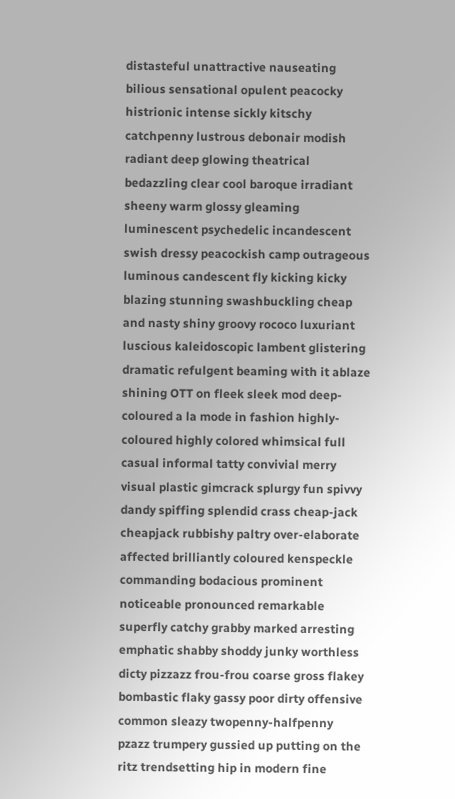distasteful unattractive nauseating bilious sensational opulent peacocky histrionic intense sickly kitschy catchpenny lustrous debonair modish radiant deep glowing theatrical bedazzling clear cool baroque irradiant sheeny warm glossy gleaming luminescent psychedelic incandescent swish dressy peacockish camp outrageous luminous candescent fly kicking kicky blazing stunning swashbuckling cheap and nasty shiny groovy rococo luxuriant luscious kaleidoscopic lambent glistering dramatic refulgent beaming with it ablaze shining OTT on fleek sleek mod deep-coloured a la mode in fashion highly-coloured highly colored whimsical full casual informal tatty convivial merry visual plastic gimcrack splurgy fun spivvy dandy spiffing splendid crass cheap-jack cheapjack rubbishy paltry over-elaborate affected brilliantly coloured kenspeckle commanding bodacious prominent noticeable pronounced remarkable superfly catchy grabby marked arresting emphatic shabby shoddy junky worthless dicty pizzazz frou-frou coarse gross flakey bombastic flaky gassy poor dirty offensive common sleazy twopenny-halfpenny pzazz trumpery gussied up putting on the ritz trendsetting hip in modern fine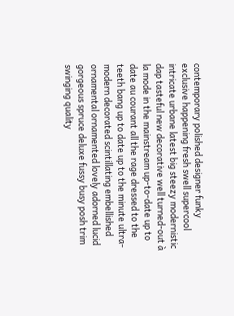contemporary polished designer funky exclusive happening fresh swell supercool intricate urbane latest big steezy modernistic dap tasteful new decorative well turned-out à la mode in the mainstream up-to-date up to date au courant all the rage dressed to the teeth bang up to date up to the minute ultra-modern decorated scintillating embellished ornamental ornamented lovely adorned lucid gorgeous spruce deluxe fussy busy posh trim swinging quality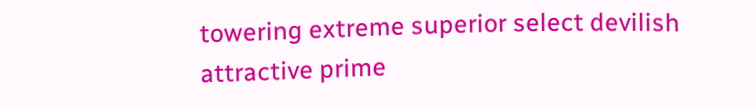towering extreme superior select devilish attractive prime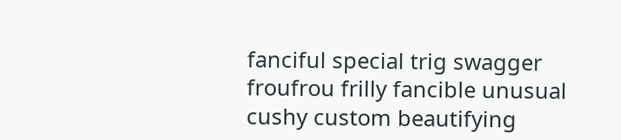fanciful special trig swagger froufrou frilly fancible unusual cushy custom beautifying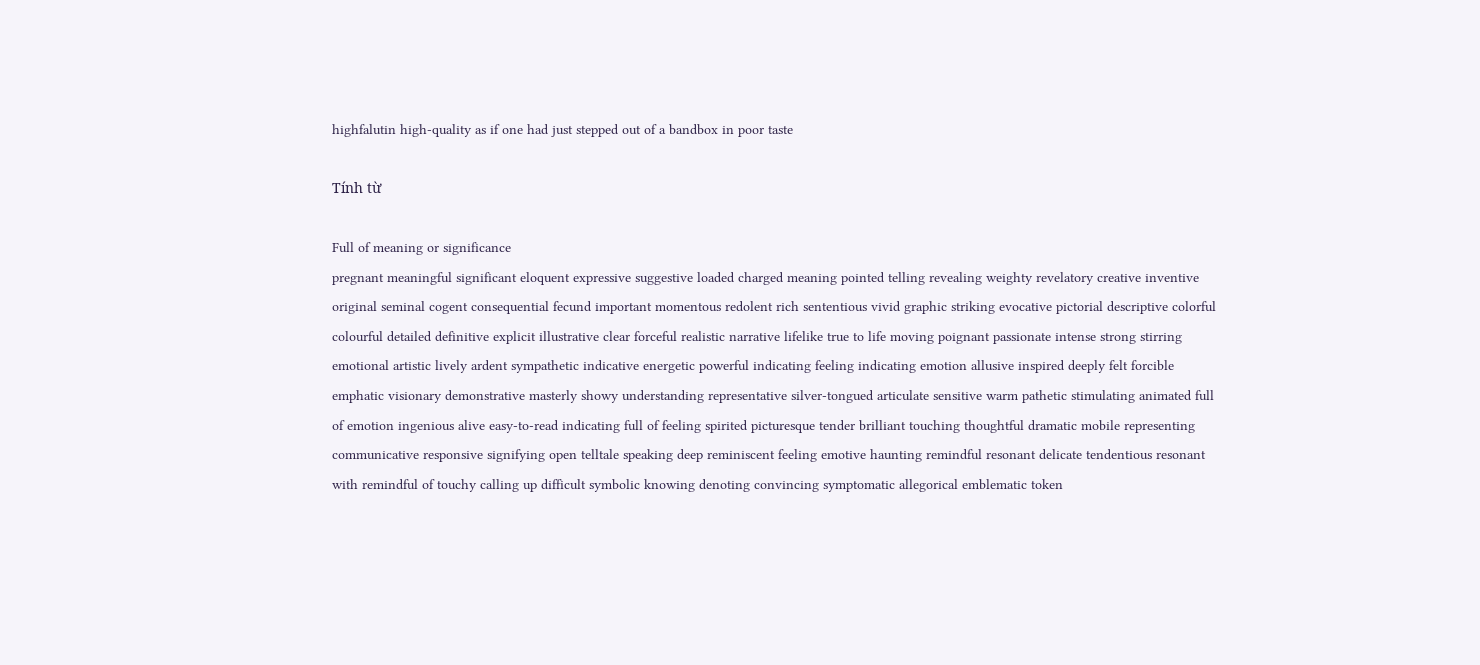highfalutin high-quality as if one had just stepped out of a bandbox in poor taste

Tính từ

Full of meaning or significance
pregnant meaningful significant eloquent expressive suggestive loaded charged meaning pointed telling revealing weighty revelatory creative inventive original seminal cogent consequential fecund important momentous redolent rich sententious vivid graphic striking evocative pictorial descriptive colorful colourful detailed definitive explicit illustrative clear forceful realistic narrative lifelike true to life moving poignant passionate intense strong stirring emotional artistic lively ardent sympathetic indicative energetic powerful indicating feeling indicating emotion allusive inspired deeply felt forcible emphatic visionary demonstrative masterly showy understanding representative silver-tongued articulate sensitive warm pathetic stimulating animated full of emotion ingenious alive easy-to-read indicating full of feeling spirited picturesque tender brilliant touching thoughtful dramatic mobile representing communicative responsive signifying open telltale speaking deep reminiscent feeling emotive haunting remindful resonant delicate tendentious resonant with remindful of touchy calling up difficult symbolic knowing denoting convincing symptomatic allegorical emblematic token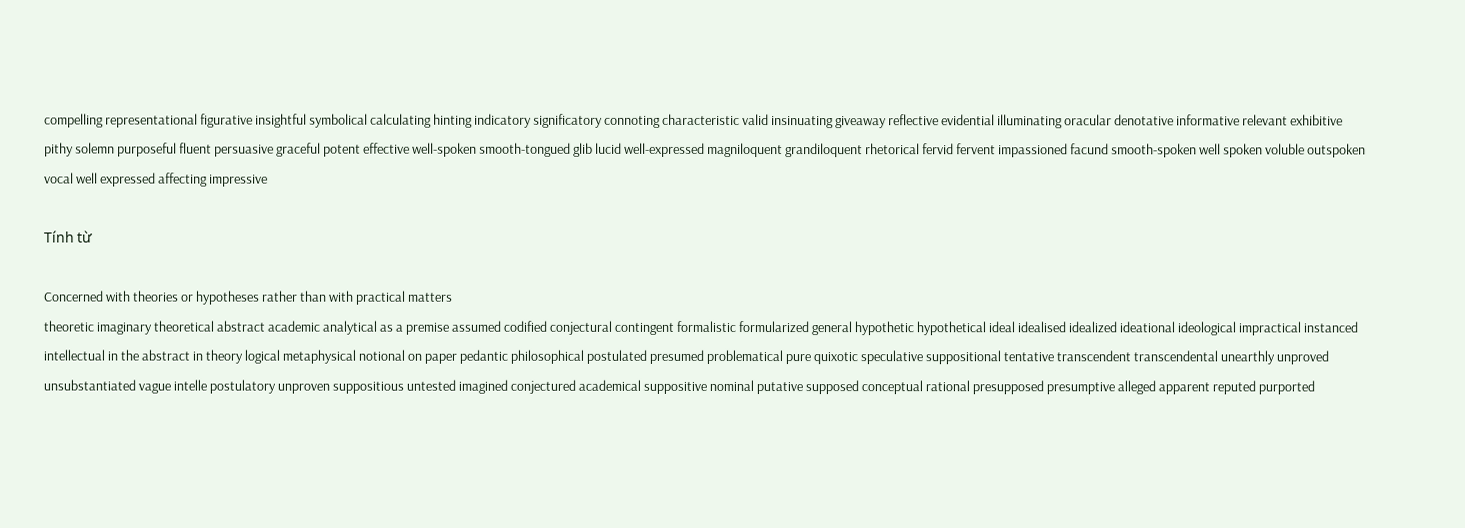compelling representational figurative insightful symbolical calculating hinting indicatory significatory connoting characteristic valid insinuating giveaway reflective evidential illuminating oracular denotative informative relevant exhibitive pithy solemn purposeful fluent persuasive graceful potent effective well-spoken smooth-tongued glib lucid well-expressed magniloquent grandiloquent rhetorical fervid fervent impassioned facund smooth-spoken well spoken voluble outspoken vocal well expressed affecting impressive

Tính từ

Concerned with theories or hypotheses rather than with practical matters
theoretic imaginary theoretical abstract academic analytical as a premise assumed codified conjectural contingent formalistic formularized general hypothetic hypothetical ideal idealised idealized ideational ideological impractical instanced intellectual in the abstract in theory logical metaphysical notional on paper pedantic philosophical postulated presumed problematical pure quixotic speculative suppositional tentative transcendent transcendental unearthly unproved unsubstantiated vague intelle postulatory unproven suppositious untested imagined conjectured academical suppositive nominal putative supposed conceptual rational presupposed presumptive alleged apparent reputed purported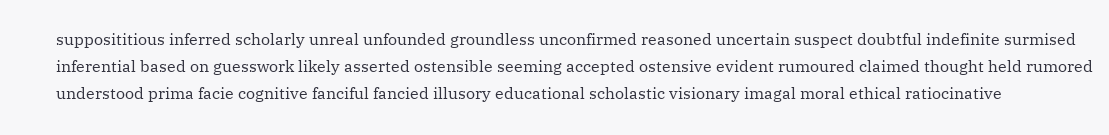supposititious inferred scholarly unreal unfounded groundless unconfirmed reasoned uncertain suspect doubtful indefinite surmised inferential based on guesswork likely asserted ostensible seeming accepted ostensive evident rumoured claimed thought held rumored understood prima facie cognitive fanciful fancied illusory educational scholastic visionary imagal moral ethical ratiocinative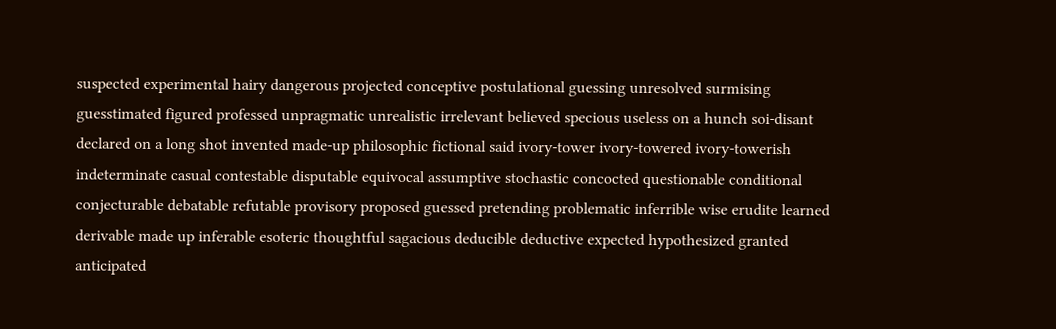suspected experimental hairy dangerous projected conceptive postulational guessing unresolved surmising guesstimated figured professed unpragmatic unrealistic irrelevant believed specious useless on a hunch soi-disant declared on a long shot invented made-up philosophic fictional said ivory-tower ivory-towered ivory-towerish indeterminate casual contestable disputable equivocal assumptive stochastic concocted questionable conditional conjecturable debatable refutable provisory proposed guessed pretending problematic inferrible wise erudite learned derivable made up inferable esoteric thoughtful sagacious deducible deductive expected hypothesized granted anticipated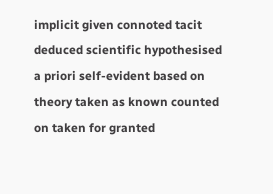implicit given connoted tacit deduced scientific hypothesised a priori self-evident based on theory taken as known counted on taken for granted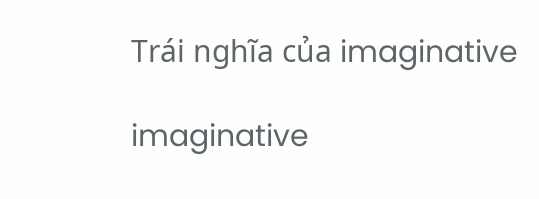Trái nghĩa của imaginative

imaginative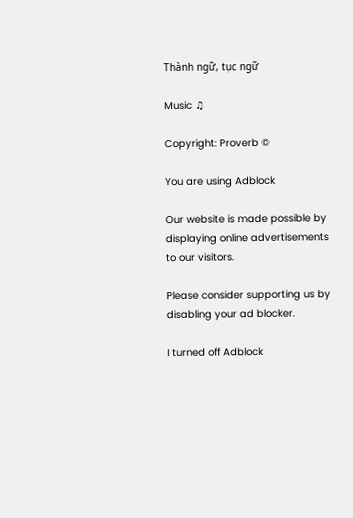Thành ngữ, tục ngữ

Music ♫

Copyright: Proverb ©

You are using Adblock

Our website is made possible by displaying online advertisements to our visitors.

Please consider supporting us by disabling your ad blocker.

I turned off Adblock